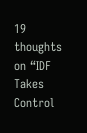19 thoughts on “IDF Takes Control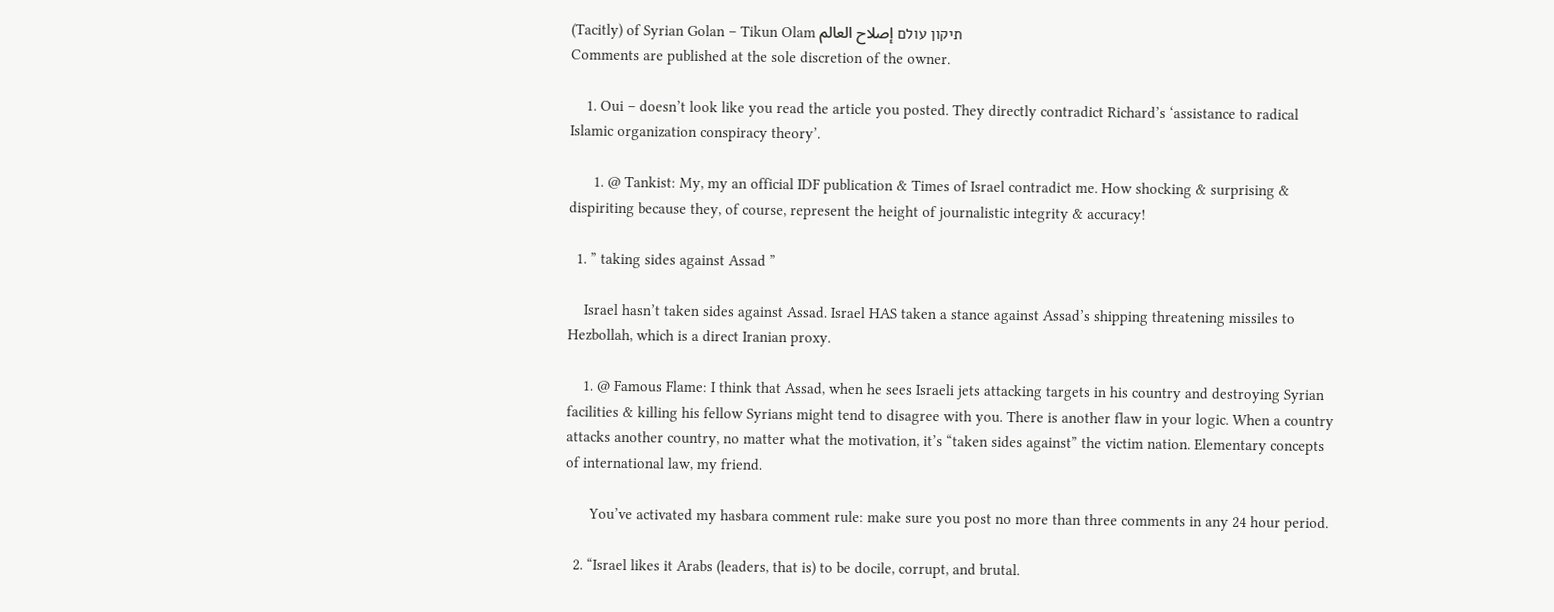(Tacitly) of Syrian Golan – Tikun Olam תיקון עולם إصلاح العالم
Comments are published at the sole discretion of the owner.

    1. Oui – doesn’t look like you read the article you posted. They directly contradict Richard’s ‘assistance to radical Islamic organization conspiracy theory’.

      1. @ Tankist: My, my an official IDF publication & Times of Israel contradict me. How shocking & surprising & dispiriting because they, of course, represent the height of journalistic integrity & accuracy!

  1. ” taking sides against Assad ”

    Israel hasn’t taken sides against Assad. Israel HAS taken a stance against Assad’s shipping threatening missiles to Hezbollah, which is a direct Iranian proxy.

    1. @ Famous Flame: I think that Assad, when he sees Israeli jets attacking targets in his country and destroying Syrian facilities & killing his fellow Syrians might tend to disagree with you. There is another flaw in your logic. When a country attacks another country, no matter what the motivation, it’s “taken sides against” the victim nation. Elementary concepts of international law, my friend.

      You’ve activated my hasbara comment rule: make sure you post no more than three comments in any 24 hour period.

  2. “Israel likes it Arabs (leaders, that is) to be docile, corrupt, and brutal.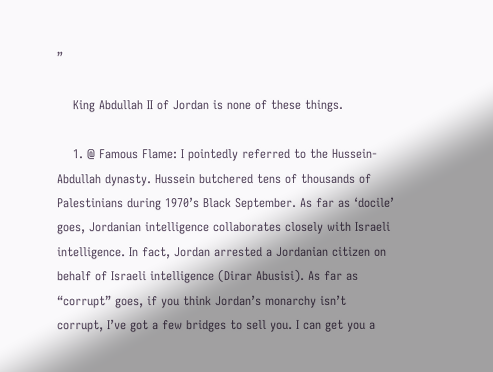”

    King Abdullah II of Jordan is none of these things.

    1. @ Famous Flame: I pointedly referred to the Hussein-Abdullah dynasty. Hussein butchered tens of thousands of Palestinians during 1970’s Black September. As far as ‘docile’ goes, Jordanian intelligence collaborates closely with Israeli intelligence. In fact, Jordan arrested a Jordanian citizen on behalf of Israeli intelligence (Dirar Abusisi). As far as “corrupt” goes, if you think Jordan’s monarchy isn’t corrupt, I’ve got a few bridges to sell you. I can get you a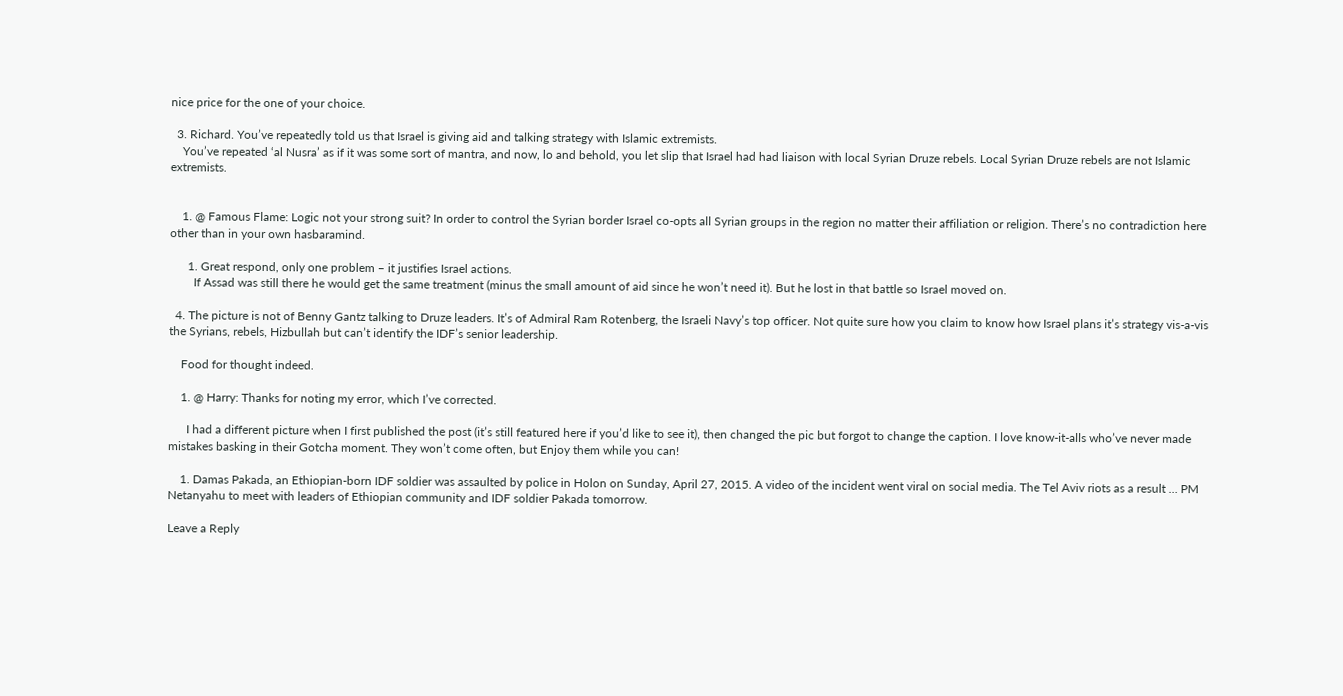nice price for the one of your choice.

  3. Richard. You’ve repeatedly told us that Israel is giving aid and talking strategy with Islamic extremists.
    You’ve repeated ‘al Nusra’ as if it was some sort of mantra, and now, lo and behold, you let slip that Israel had had liaison with local Syrian Druze rebels. Local Syrian Druze rebels are not Islamic extremists.


    1. @ Famous Flame: Logic not your strong suit? In order to control the Syrian border Israel co-opts all Syrian groups in the region no matter their affiliation or religion. There’s no contradiction here other than in your own hasbaramind.

      1. Great respond, only one problem – it justifies Israel actions.
        If Assad was still there he would get the same treatment (minus the small amount of aid since he won’t need it). But he lost in that battle so Israel moved on.

  4. The picture is not of Benny Gantz talking to Druze leaders. It’s of Admiral Ram Rotenberg, the Israeli Navy’s top officer. Not quite sure how you claim to know how Israel plans it’s strategy vis-a-vis the Syrians, rebels, Hizbullah but can’t identify the IDF’s senior leadership.

    Food for thought indeed.

    1. @ Harry: Thanks for noting my error, which I’ve corrected.

      I had a different picture when I first published the post (it’s still featured here if you’d like to see it), then changed the pic but forgot to change the caption. I love know-it-alls who’ve never made mistakes basking in their Gotcha moment. They won’t come often, but Enjoy them while you can!

    1. Damas Pakada, an Ethiopian-born IDF soldier was assaulted by police in Holon on Sunday, April 27, 2015. A video of the incident went viral on social media. The Tel Aviv riots as a result … PM Netanyahu to meet with leaders of Ethiopian community and IDF soldier Pakada tomorrow.

Leave a Reply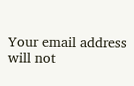Your email address will not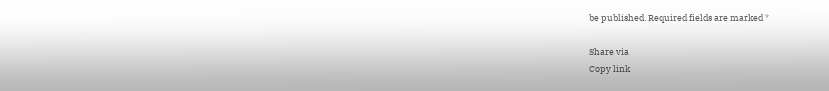be published. Required fields are marked *

Share via
Copy link